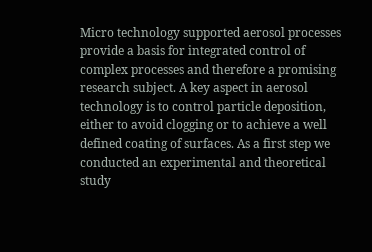Micro technology supported aerosol processes provide a basis for integrated control of complex processes and therefore a promising research subject. A key aspect in aerosol technology is to control particle deposition, either to avoid clogging or to achieve a well defined coating of surfaces. As a first step we conducted an experimental and theoretical study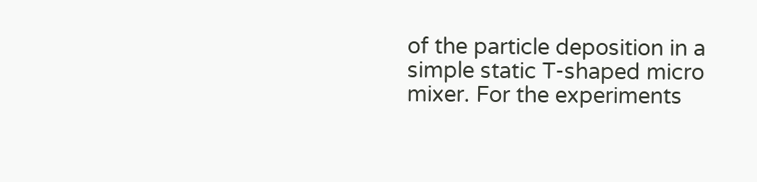of the particle deposition in a simple static T-shaped micro mixer. For the experiments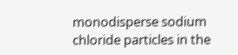monodisperse sodium chloride particles in the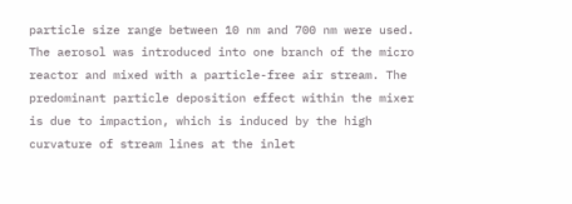particle size range between 10 nm and 700 nm were used. The aerosol was introduced into one branch of the micro reactor and mixed with a particle-free air stream. The predominant particle deposition effect within the mixer is due to impaction, which is induced by the high curvature of stream lines at the inlet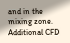and in the mixing zone. Additional CFD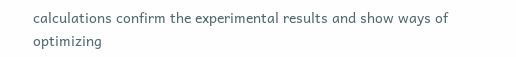calculations confirm the experimental results and show ways of optimizing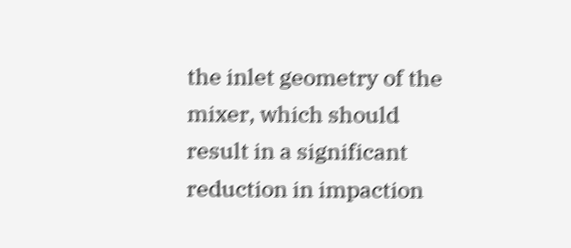the inlet geometry of the mixer, which should result in a significant reduction in impaction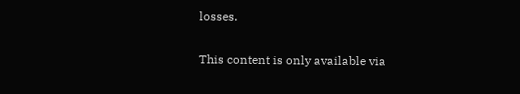losses.

This content is only available via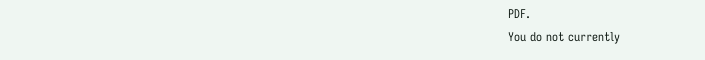PDF.
You do not currently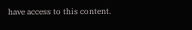have access to this content.